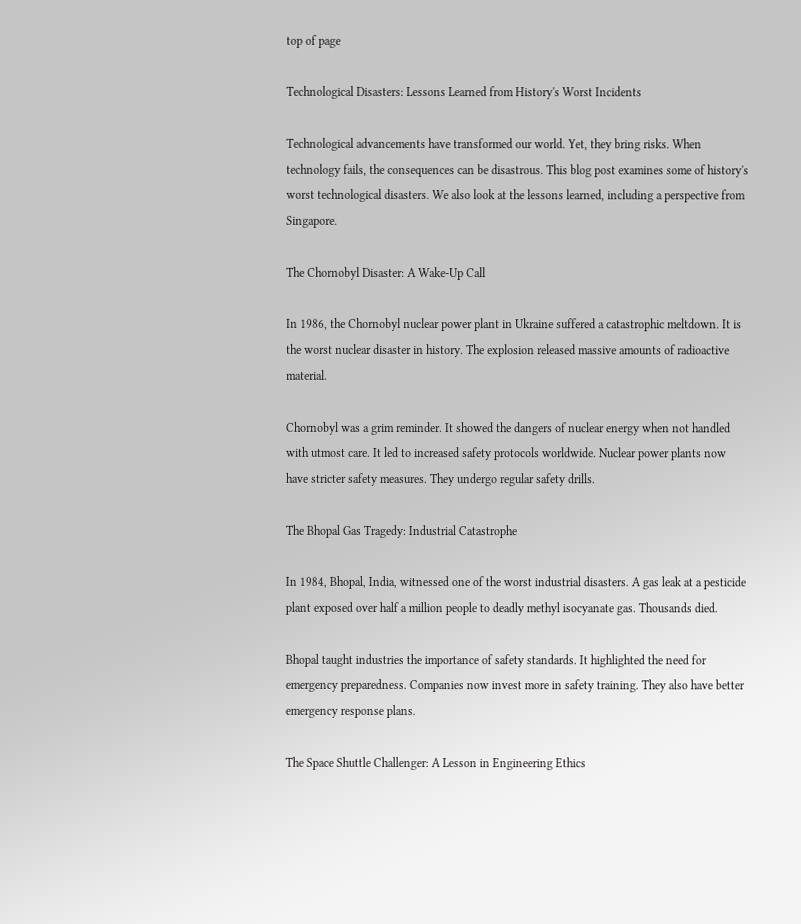top of page

Technological Disasters: Lessons Learned from History's Worst Incidents

Technological advancements have transformed our world. Yet, they bring risks. When technology fails, the consequences can be disastrous. This blog post examines some of history's worst technological disasters. We also look at the lessons learned, including a perspective from Singapore.

The Chornobyl Disaster: A Wake-Up Call

In 1986, the Chornobyl nuclear power plant in Ukraine suffered a catastrophic meltdown. It is the worst nuclear disaster in history. The explosion released massive amounts of radioactive material.

Chornobyl was a grim reminder. It showed the dangers of nuclear energy when not handled with utmost care. It led to increased safety protocols worldwide. Nuclear power plants now have stricter safety measures. They undergo regular safety drills.

The Bhopal Gas Tragedy: Industrial Catastrophe

In 1984, Bhopal, India, witnessed one of the worst industrial disasters. A gas leak at a pesticide plant exposed over half a million people to deadly methyl isocyanate gas. Thousands died.

Bhopal taught industries the importance of safety standards. It highlighted the need for emergency preparedness. Companies now invest more in safety training. They also have better emergency response plans.

The Space Shuttle Challenger: A Lesson in Engineering Ethics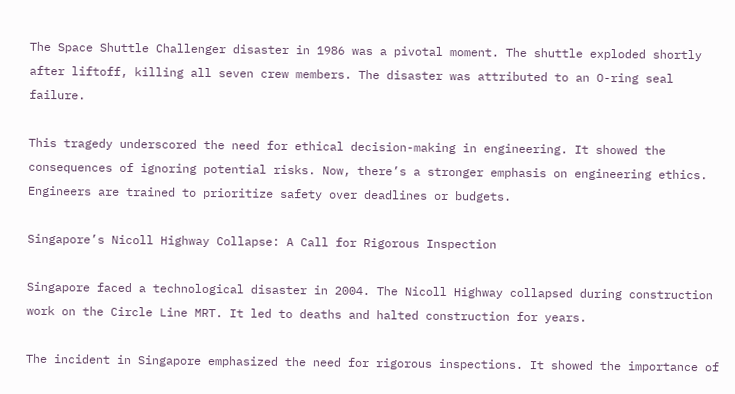The Space Shuttle Challenger disaster in 1986 was a pivotal moment. The shuttle exploded shortly after liftoff, killing all seven crew members. The disaster was attributed to an O-ring seal failure.

This tragedy underscored the need for ethical decision-making in engineering. It showed the consequences of ignoring potential risks. Now, there’s a stronger emphasis on engineering ethics. Engineers are trained to prioritize safety over deadlines or budgets.

Singapore’s Nicoll Highway Collapse: A Call for Rigorous Inspection

Singapore faced a technological disaster in 2004. The Nicoll Highway collapsed during construction work on the Circle Line MRT. It led to deaths and halted construction for years.

The incident in Singapore emphasized the need for rigorous inspections. It showed the importance of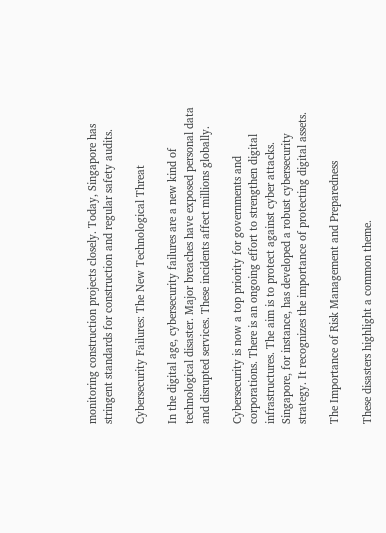monitoring construction projects closely. Today, Singapore has stringent standards for construction and regular safety audits.

Cybersecurity Failures: The New Technological Threat

In the digital age, cybersecurity failures are a new kind of technological disaster. Major breaches have exposed personal data and disrupted services. These incidents affect millions globally.

Cybersecurity is now a top priority for governments and corporations. There is an ongoing effort to strengthen digital infrastructures. The aim is to protect against cyber attacks. Singapore, for instance, has developed a robust cybersecurity strategy. It recognizes the importance of protecting digital assets.

The Importance of Risk Management and Preparedness

These disasters highlight a common theme.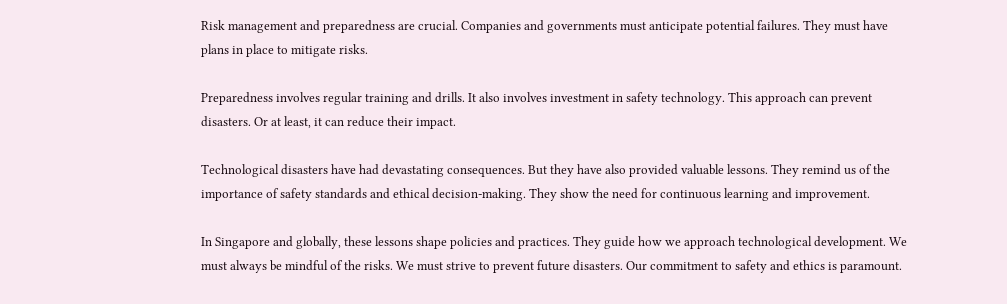Risk management and preparedness are crucial. Companies and governments must anticipate potential failures. They must have plans in place to mitigate risks.

Preparedness involves regular training and drills. It also involves investment in safety technology. This approach can prevent disasters. Or at least, it can reduce their impact.

Technological disasters have had devastating consequences. But they have also provided valuable lessons. They remind us of the importance of safety standards and ethical decision-making. They show the need for continuous learning and improvement.

In Singapore and globally, these lessons shape policies and practices. They guide how we approach technological development. We must always be mindful of the risks. We must strive to prevent future disasters. Our commitment to safety and ethics is paramount.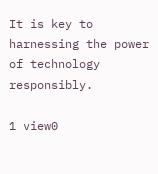It is key to harnessing the power of technology responsibly.

1 view0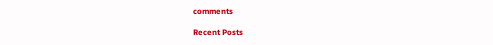comments

Recent Posts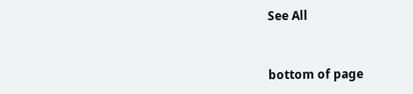See All


bottom of page